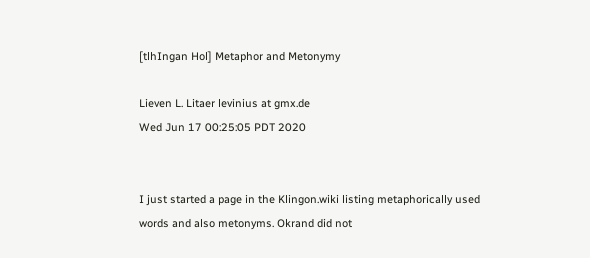[tlhIngan Hol] Metaphor and Metonymy

Lieven L. Litaer levinius at gmx.de
Wed Jun 17 00:25:05 PDT 2020


I just started a page in the Klingon.wiki listing metaphorically used
words and also metonyms. Okrand did not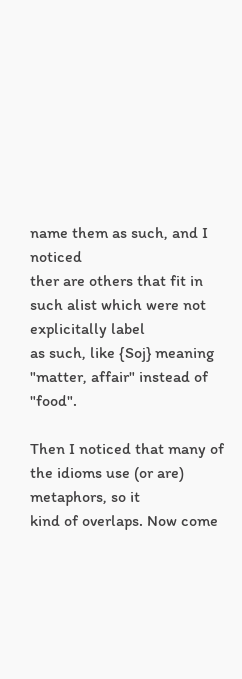name them as such, and I noticed
ther are others that fit in such alist which were not explicitally label
as such, like {Soj} meaning "matter, affair" instead of "food".

Then I noticed that many of the idioms use (or are) metaphors, so it
kind of overlaps. Now come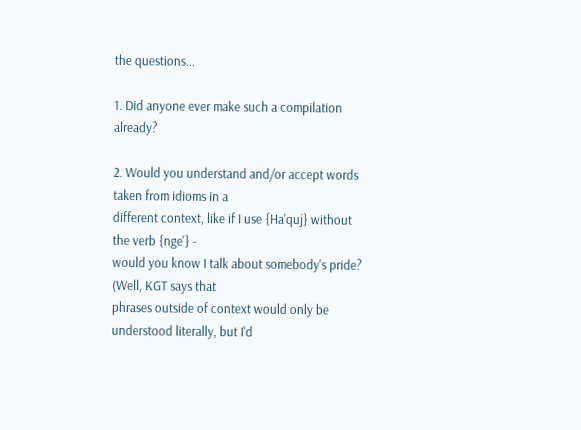the questions...

1. Did anyone ever make such a compilation already?

2. Would you understand and/or accept words taken from idioms in a
different context, like if I use {Ha'quj} without the verb {nge'} -
would you know I talk about somebody's pride? (Well, KGT says that
phrases outside of context would only be understood literally, but I'd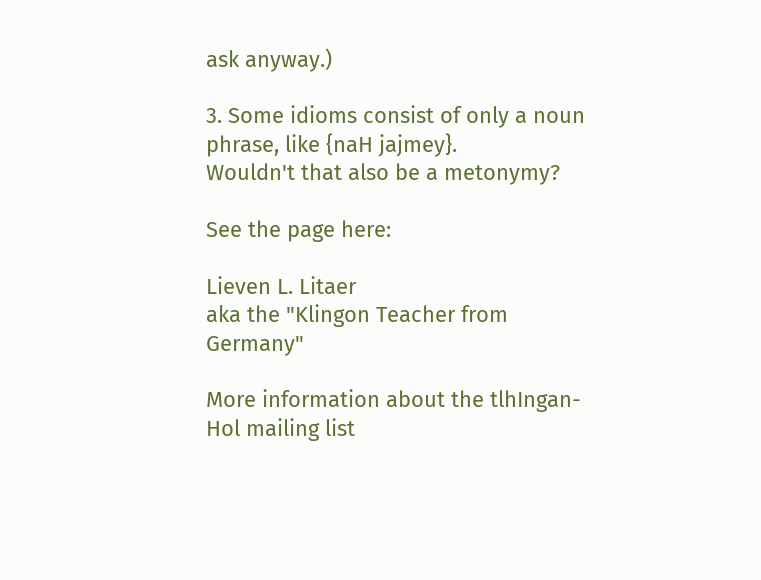ask anyway.)

3. Some idioms consist of only a noun phrase, like {naH jajmey}.
Wouldn't that also be a metonymy?

See the page here:

Lieven L. Litaer
aka the "Klingon Teacher from Germany"

More information about the tlhIngan-Hol mailing list